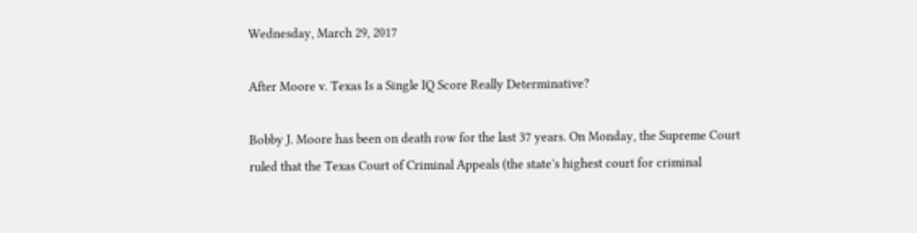Wednesday, March 29, 2017

After Moore v. Texas Is a Single IQ Score Really Determinative?

Bobby J. Moore has been on death row for the last 37 years. On Monday, the Supreme Court ruled that the Texas Court of Criminal Appeals (the state’s highest court for criminal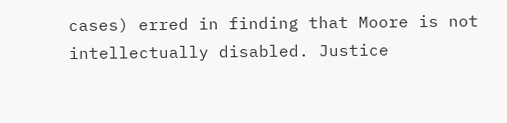cases) erred in finding that Moore is not intellectually disabled. Justice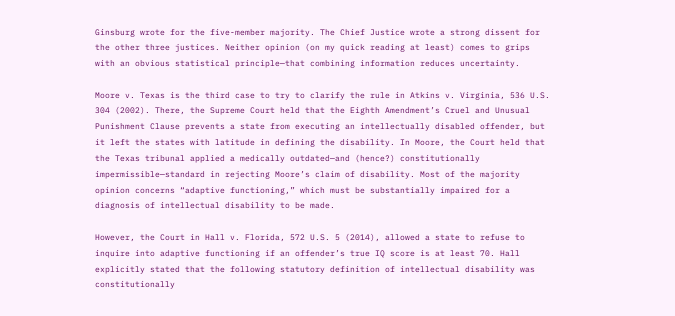Ginsburg wrote for the five-member majority. The Chief Justice wrote a strong dissent for the other three justices. Neither opinion (on my quick reading at least) comes to grips with an obvious statistical principle—that combining information reduces uncertainty.

Moore v. Texas is the third case to try to clarify the rule in Atkins v. Virginia, 536 U.S. 304 (2002). There, the Supreme Court held that the Eighth Amendment’s Cruel and Unusual Punishment Clause prevents a state from executing an intellectually disabled offender, but it left the states with latitude in defining the disability. In Moore, the Court held that the Texas tribunal applied a medically outdated—and (hence?) constitutionally impermissible—standard in rejecting Moore’s claim of disability. Most of the majority opinion concerns “adaptive functioning,” which must be substantially impaired for a diagnosis of intellectual disability to be made.

However, the Court in Hall v. Florida, 572 U.S. 5 (2014), allowed a state to refuse to inquire into adaptive functioning if an offender’s true IQ score is at least 70. Hall explicitly stated that the following statutory definition of intellectual disability was constitutionally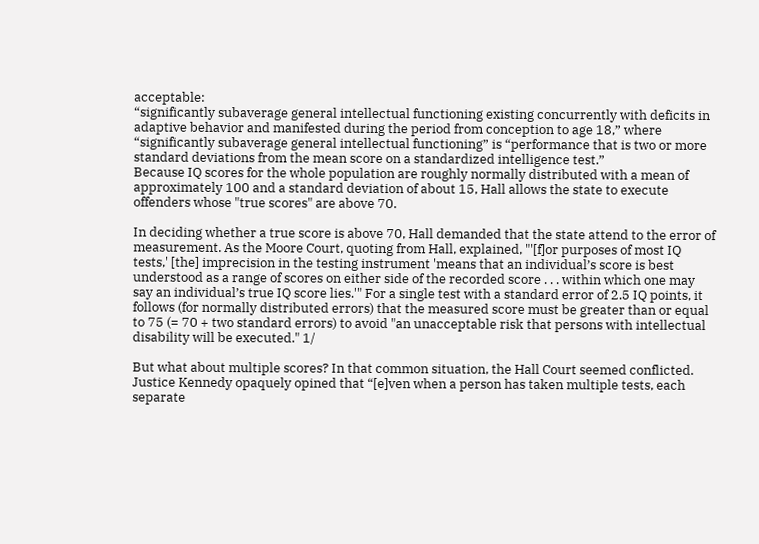acceptable:
“significantly subaverage general intellectual functioning existing concurrently with deficits in adaptive behavior and manifested during the period from conception to age 18,” where “significantly subaverage general intellectual functioning” is “performance that is two or more standard deviations from the mean score on a standardized intelligence test.”
Because IQ scores for the whole population are roughly normally distributed with a mean of approximately 100 and a standard deviation of about 15, Hall allows the state to execute offenders whose "true scores" are above 70.

In deciding whether a true score is above 70, Hall demanded that the state attend to the error of measurement. As the Moore Court, quoting from Hall, explained, "'[f]or purposes of most IQ tests,' [the] imprecision in the testing instrument 'means that an individual’s score is best understood as a range of scores on either side of the recorded score . . . within which one may say an individual’s true IQ score lies.'" For a single test with a standard error of 2.5 IQ points, it follows (for normally distributed errors) that the measured score must be greater than or equal to 75 (= 70 + two standard errors) to avoid "an unacceptable risk that persons with intellectual disability will be executed." 1/

But what about multiple scores? In that common situation, the Hall Court seemed conflicted. Justice Kennedy opaquely opined that “[e]ven when a person has taken multiple tests, each separate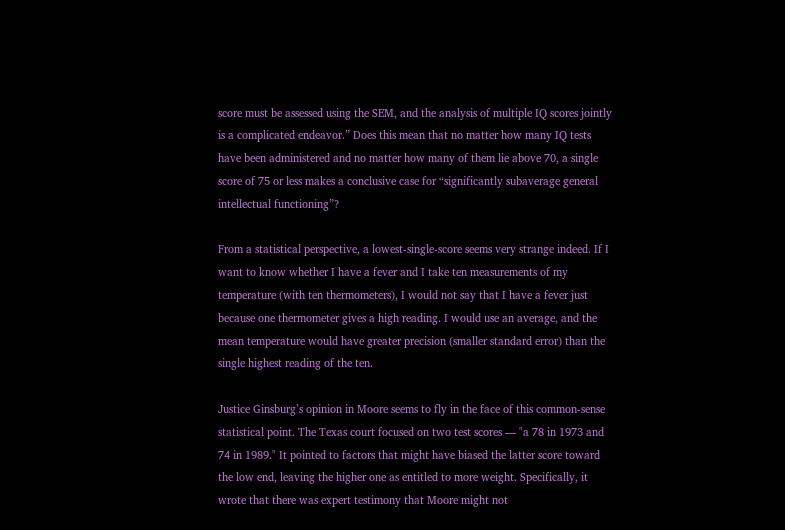score must be assessed using the SEM, and the analysis of multiple IQ scores jointly is a complicated endeavor.” Does this mean that no matter how many IQ tests have been administered and no matter how many of them lie above 70, a single score of 75 or less makes a conclusive case for “significantly subaverage general intellectual functioning”?

From a statistical perspective, a lowest-single-score seems very strange indeed. If I want to know whether I have a fever and I take ten measurements of my temperature (with ten thermometers), I would not say that I have a fever just because one thermometer gives a high reading. I would use an average, and the mean temperature would have greater precision (smaller standard error) than the single highest reading of the ten.

Justice Ginsburg’s opinion in Moore seems to fly in the face of this common-sense statistical point. The Texas court focused on two test scores — "a 78 in 1973 and 74 in 1989." It pointed to factors that might have biased the latter score toward the low end, leaving the higher one as entitled to more weight. Specifically, it wrote that there was expert testimony that Moore might not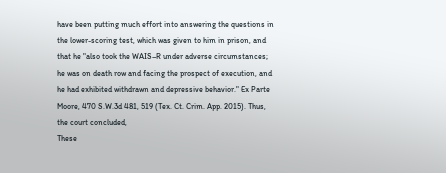have been putting much effort into answering the questions in the lower-scoring test, which was given to him in prison, and that he "also took the WAIS–R under adverse circumstances; he was on death row and facing the prospect of execution, and he had exhibited withdrawn and depressive behavior." Ex Parte Moore, 470 S.W.3d 481, 519 (Tex. Ct. Crim. App. 2015). Thus, the court concluded,
These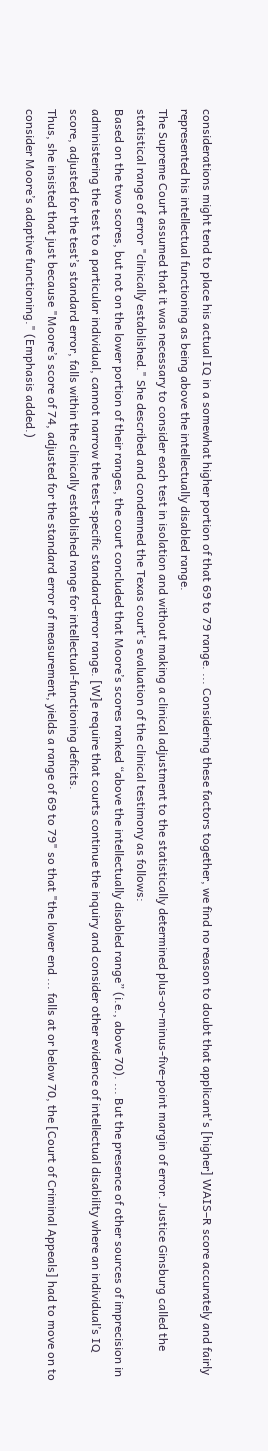considerations might tend to place his actual IQ in a somewhat higher portion of that 69 to 79 range. ... Considering these factors together, we find no reason to doubt that applicant's [higher] WAIS–R score accurately and fairly represented his intellectual functioning as being above the intellectually disabled range.
The Supreme Court assumed that it was necessary to consider each test in isolation and without making a clinical adjustment to the statistically determined plus-or-minus-five-point margin of error. Justice Ginsburg called the statistical range of error "clinically established." She described and condemned the Texas court's evaluation of the clinical testimony as follows:
Based on the two scores, but not on the lower portion of their ranges, the court concluded that Moore’s scores ranked “above the intellectually disabled range” (i.e., above 70). ... But the presence of other sources of imprecision in administering the test to a particular individual, cannot narrow the test-specific standard-error range. [W]e require that courts continue the inquiry and consider other evidence of intellectual disability where an individual’s IQ score, adjusted for the test’s standard error, falls within the clinically established range for intellectual-functioning deficits.
Thus, she insisted that just because "Moore’s score of 74, adjusted for the standard error of measurement, yields a range of 69 to 79" so that "the lower end ... falls at or below 70, the [Court of Criminal Appeals] had to move on to consider Moore’s adaptive functioning." (Emphasis added.)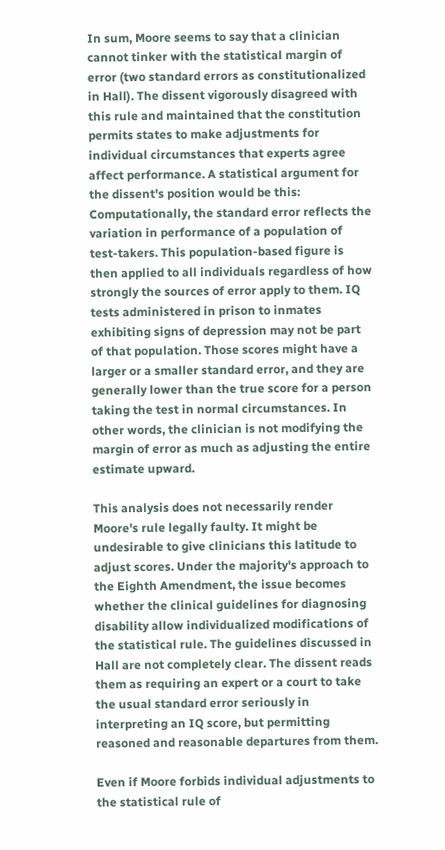In sum, Moore seems to say that a clinician cannot tinker with the statistical margin of error (two standard errors as constitutionalized in Hall). The dissent vigorously disagreed with this rule and maintained that the constitution permits states to make adjustments for individual circumstances that experts agree affect performance. A statistical argument for the dissent's position would be this: Computationally, the standard error reflects the variation in performance of a population of test-takers. This population-based figure is then applied to all individuals regardless of how strongly the sources of error apply to them. IQ tests administered in prison to inmates exhibiting signs of depression may not be part of that population. Those scores might have a larger or a smaller standard error, and they are generally lower than the true score for a person taking the test in normal circumstances. In other words, the clinician is not modifying the margin of error as much as adjusting the entire estimate upward.

This analysis does not necessarily render Moore's rule legally faulty. It might be undesirable to give clinicians this latitude to adjust scores. Under the majority's approach to the Eighth Amendment, the issue becomes whether the clinical guidelines for diagnosing disability allow individualized modifications of the statistical rule. The guidelines discussed in Hall are not completely clear. The dissent reads them as requiring an expert or a court to take the usual standard error seriously in interpreting an IQ score, but permitting reasoned and reasonable departures from them.

Even if Moore forbids individual adjustments to the statistical rule of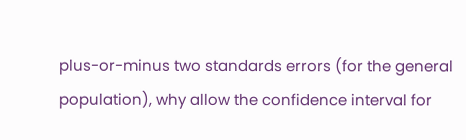plus-or-minus two standards errors (for the general population), why allow the confidence interval for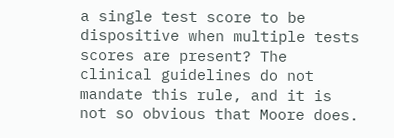a single test score to be dispositive when multiple tests scores are present? The clinical guidelines do not mandate this rule, and it is not so obvious that Moore does.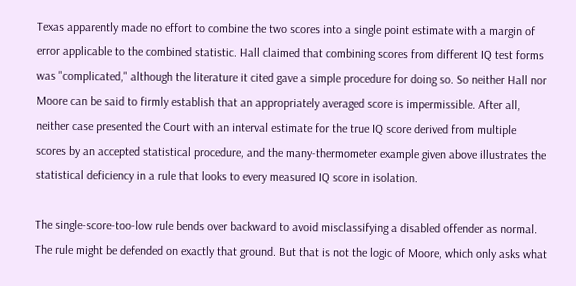Texas apparently made no effort to combine the two scores into a single point estimate with a margin of error applicable to the combined statistic. Hall claimed that combining scores from different IQ test forms was "complicated," although the literature it cited gave a simple procedure for doing so. So neither Hall nor Moore can be said to firmly establish that an appropriately averaged score is impermissible. After all, neither case presented the Court with an interval estimate for the true IQ score derived from multiple scores by an accepted statistical procedure, and the many-thermometer example given above illustrates the statistical deficiency in a rule that looks to every measured IQ score in isolation.

The single-score-too-low rule bends over backward to avoid misclassifying a disabled offender as normal. The rule might be defended on exactly that ground. But that is not the logic of Moore, which only asks what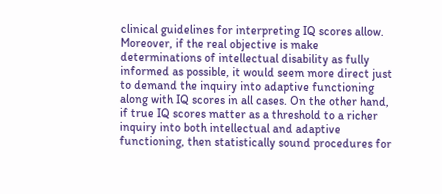clinical guidelines for interpreting IQ scores allow. Moreover, if the real objective is make determinations of intellectual disability as fully informed as possible, it would seem more direct just to demand the inquiry into adaptive functioning along with IQ scores in all cases. On the other hand, if true IQ scores matter as a threshold to a richer inquiry into both intellectual and adaptive functioning, then statistically sound procedures for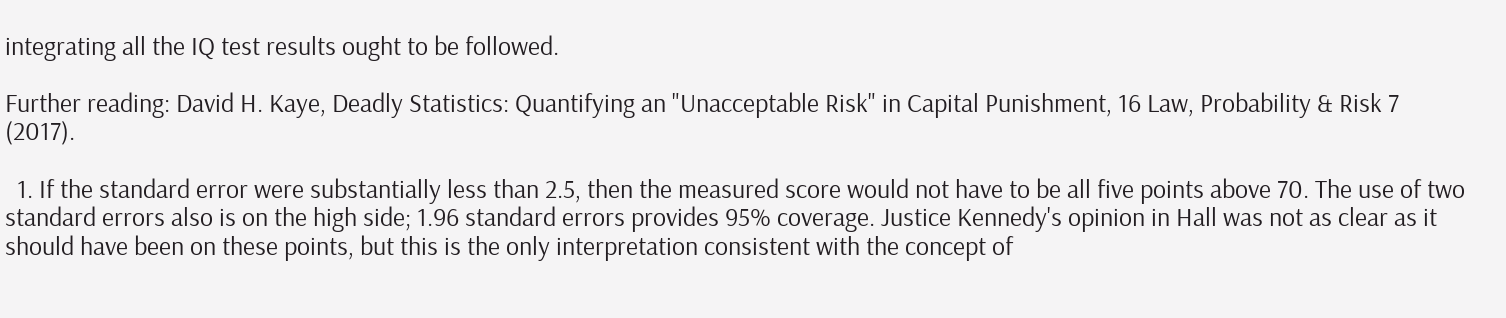integrating all the IQ test results ought to be followed.

Further reading: David H. Kaye, Deadly Statistics: Quantifying an "Unacceptable Risk" in Capital Punishment, 16 Law, Probability & Risk 7 (2017).

  1. If the standard error were substantially less than 2.5, then the measured score would not have to be all five points above 70. The use of two standard errors also is on the high side; 1.96 standard errors provides 95% coverage. Justice Kennedy's opinion in Hall was not as clear as it should have been on these points, but this is the only interpretation consistent with the concept of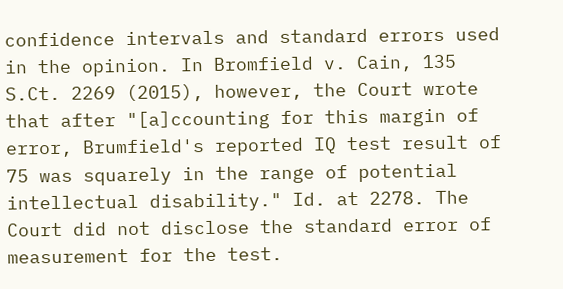confidence intervals and standard errors used in the opinion. In Bromfield v. Cain, 135 S.Ct. 2269 (2015), however, the Court wrote that after "[a]ccounting for this margin of error, Brumfield's reported IQ test result of 75 was squarely in the range of potential intellectual disability." Id. at 2278. The Court did not disclose the standard error of measurement for the test.